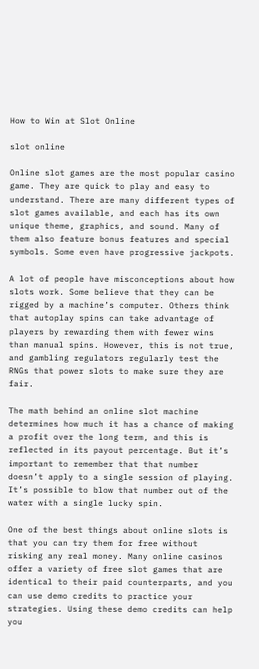How to Win at Slot Online

slot online

Online slot games are the most popular casino game. They are quick to play and easy to understand. There are many different types of slot games available, and each has its own unique theme, graphics, and sound. Many of them also feature bonus features and special symbols. Some even have progressive jackpots.

A lot of people have misconceptions about how slots work. Some believe that they can be rigged by a machine’s computer. Others think that autoplay spins can take advantage of players by rewarding them with fewer wins than manual spins. However, this is not true, and gambling regulators regularly test the RNGs that power slots to make sure they are fair.

The math behind an online slot machine determines how much it has a chance of making a profit over the long term, and this is reflected in its payout percentage. But it’s important to remember that that number doesn’t apply to a single session of playing. It’s possible to blow that number out of the water with a single lucky spin.

One of the best things about online slots is that you can try them for free without risking any real money. Many online casinos offer a variety of free slot games that are identical to their paid counterparts, and you can use demo credits to practice your strategies. Using these demo credits can help you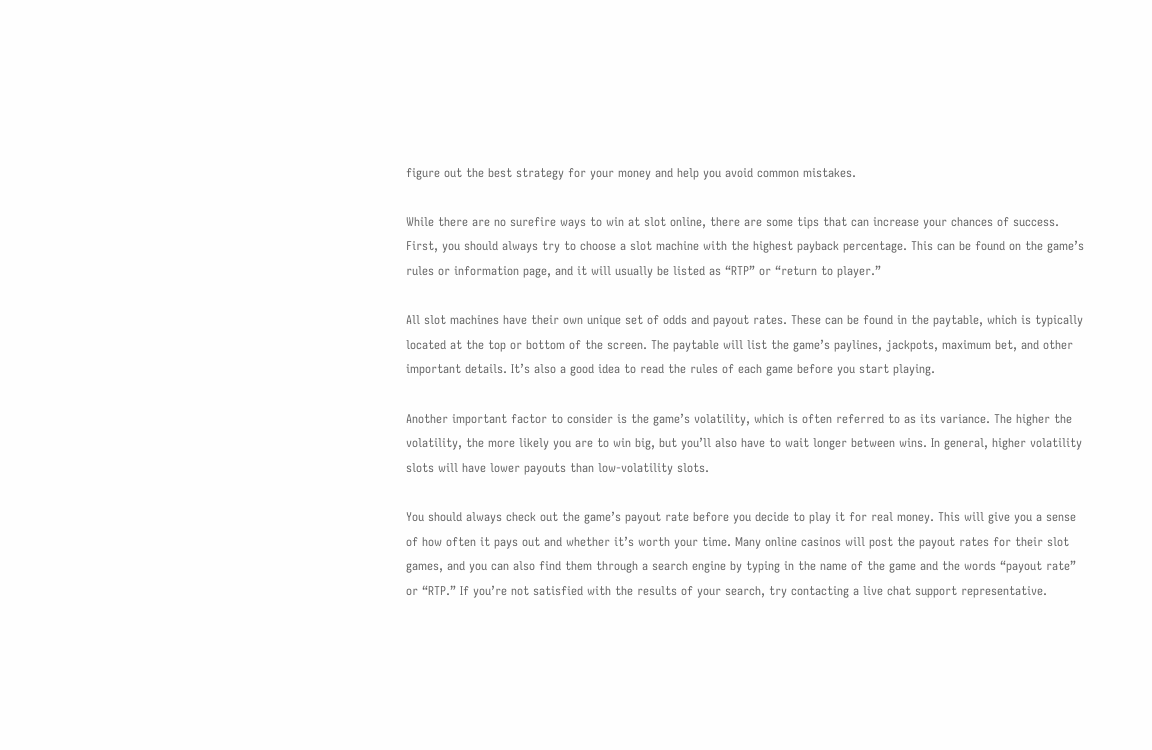figure out the best strategy for your money and help you avoid common mistakes.

While there are no surefire ways to win at slot online, there are some tips that can increase your chances of success. First, you should always try to choose a slot machine with the highest payback percentage. This can be found on the game’s rules or information page, and it will usually be listed as “RTP” or “return to player.”

All slot machines have their own unique set of odds and payout rates. These can be found in the paytable, which is typically located at the top or bottom of the screen. The paytable will list the game’s paylines, jackpots, maximum bet, and other important details. It’s also a good idea to read the rules of each game before you start playing.

Another important factor to consider is the game’s volatility, which is often referred to as its variance. The higher the volatility, the more likely you are to win big, but you’ll also have to wait longer between wins. In general, higher volatility slots will have lower payouts than low-volatility slots.

You should always check out the game’s payout rate before you decide to play it for real money. This will give you a sense of how often it pays out and whether it’s worth your time. Many online casinos will post the payout rates for their slot games, and you can also find them through a search engine by typing in the name of the game and the words “payout rate” or “RTP.” If you’re not satisfied with the results of your search, try contacting a live chat support representative.